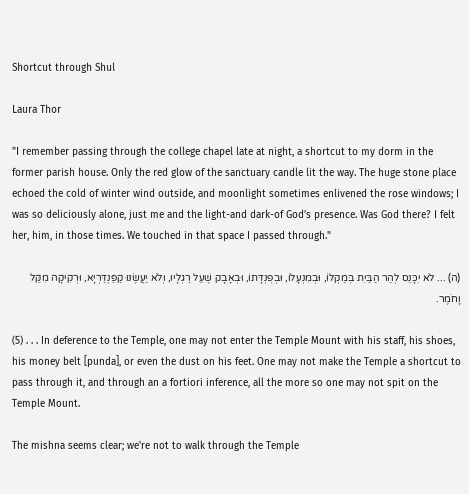Shortcut through Shul

Laura Thor

"I remember passing through the college chapel late at night, a shortcut to my dorm in the former parish house. Only the red glow of the sanctuary candle lit the way. The huge stone place echoed the cold of winter wind outside, and moonlight sometimes enlivened the rose windows; I was so deliciously alone, just me and the light-and dark-of God’s presence. Was God there? I felt her, him, in those times. We touched in that space I passed through."

(ה) ... לֹא יִכָּנֵס לְהַר הַבַּיִת בְּמַקְלוֹ, וּבְמִנְעָלוֹ, וּבְפֻנְדָּתוֹ, וּבְאָבָק שֶׁעַל רַגְלָיו, וְלֹא יַעֲשֶׂנּוּ קַפַּנְדַּרְיָא, וּרְקִיקָה מִקַּל וָחֹמֶר.

(5) . . . In deference to the Temple, one may not enter the Temple Mount with his staff, his shoes, his money belt [punda], or even the dust on his feet. One may not make the Temple a shortcut to pass through it, and through an a fortiori inference, all the more so one may not spit on the Temple Mount.

The mishna seems clear; we're not to walk through the Temple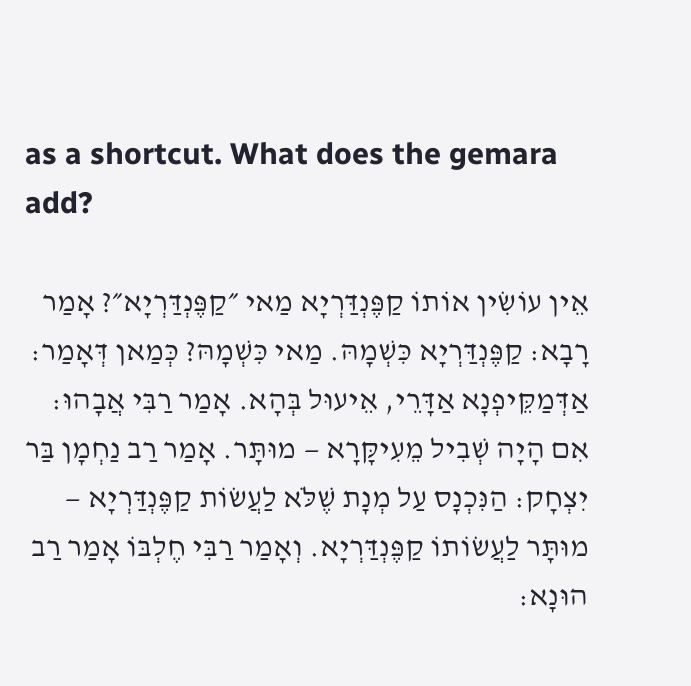as a shortcut. What does the gemara add?

אֵין עוֹשִׂין אוֹתוֹ קַפֶּנְדַּרְיָא מַאי ״קַפֶּנְדַּרְיָא״? אָמַר רָבָא: קַפֶּנְדַּרְיָא כִּשְׁמָהּ. מַאי כִּשְׁמָהּ? כְּמַאן דְּאָמַר: אַדְּמַקֵּיפְנָא אַדָּרֵי, אֵיעוּל בְּהָא. אָמַר רַבִּי אֲבָהוּ: אִם הָיָה שְׁבִיל מֵעִיקָּרָא — מוּתָּר. אָמַר רַב נַחְמָן בַּר יִצְחָק: הַנִּכְנָס עַל מְנָת שֶׁלֹּא לַעֲשׂוֹת קַפֶּנְדַּרְיָא — מוּתָּר לַעֲשׂוֹתוֹ קַפֶּנְדַּרְיָא. וְאָמַר רַבִּי חֶלְבּוֹ אָמַר רַב הוּנָא: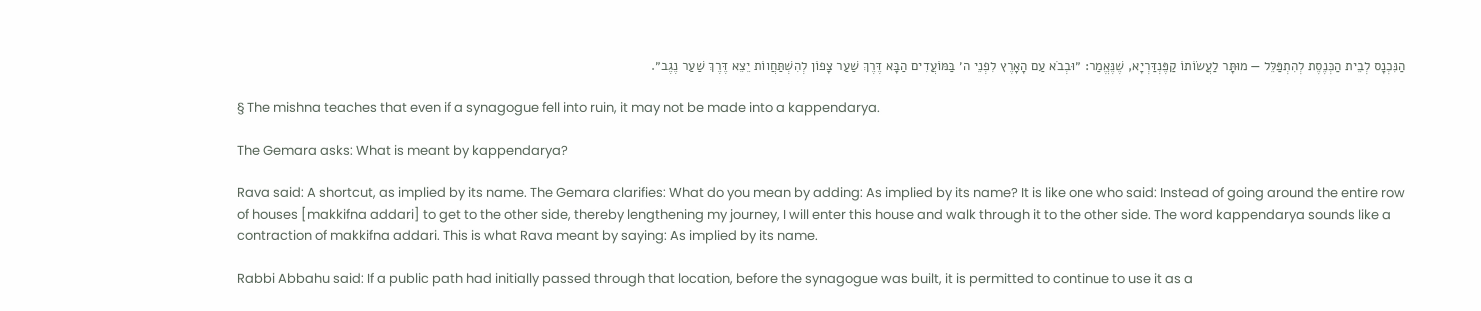הַנִּכְנָס לְבֵית הַכְּנֶסֶת לְהִתְפַּלֵּל — מוּתָּר לַעֲשׂוֹתוֹ קַפֶּנְדַּרְיָא, שֶׁנֶּאֱמַר: ״וּבְבֹא עַם הָאָרֶץ לִפְנֵי ה׳ בַּמּוֹעֲדִים הַבָּא דֶּרֶךְ שַׁעַר צָפוֹן לְהִשְׁתַּחֲווֹת יֵצֵא דֶּרֶךְ שַׁעַר נֶגֶב״.

§ The mishna teaches that even if a synagogue fell into ruin, it may not be made into a kappendarya.

The Gemara asks: What is meant by kappendarya?

Rava said: A shortcut, as implied by its name. The Gemara clarifies: What do you mean by adding: As implied by its name? It is like one who said: Instead of going around the entire row of houses [makkifna addari] to get to the other side, thereby lengthening my journey, I will enter this house and walk through it to the other side. The word kappendarya sounds like a contraction of makkifna addari. This is what Rava meant by saying: As implied by its name.

Rabbi Abbahu said: If a public path had initially passed through that location, before the synagogue was built, it is permitted to continue to use it as a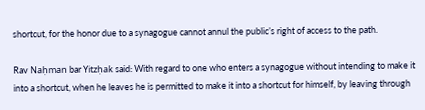shortcut, for the honor due to a synagogue cannot annul the public’s right of access to the path.

Rav Naḥman bar Yitzḥak said: With regard to one who enters a synagogue without intending to make it into a shortcut, when he leaves he is permitted to make it into a shortcut for himself, by leaving through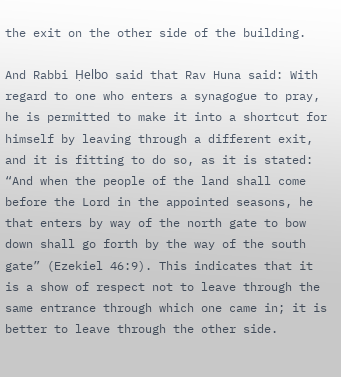the exit on the other side of the building.

And Rabbi Ḥelbo said that Rav Huna said: With regard to one who enters a synagogue to pray, he is permitted to make it into a shortcut for himself by leaving through a different exit, and it is fitting to do so, as it is stated: “And when the people of the land shall come before the Lord in the appointed seasons, he that enters by way of the north gate to bow down shall go forth by the way of the south gate” (Ezekiel 46:9). This indicates that it is a show of respect not to leave through the same entrance through which one came in; it is better to leave through the other side.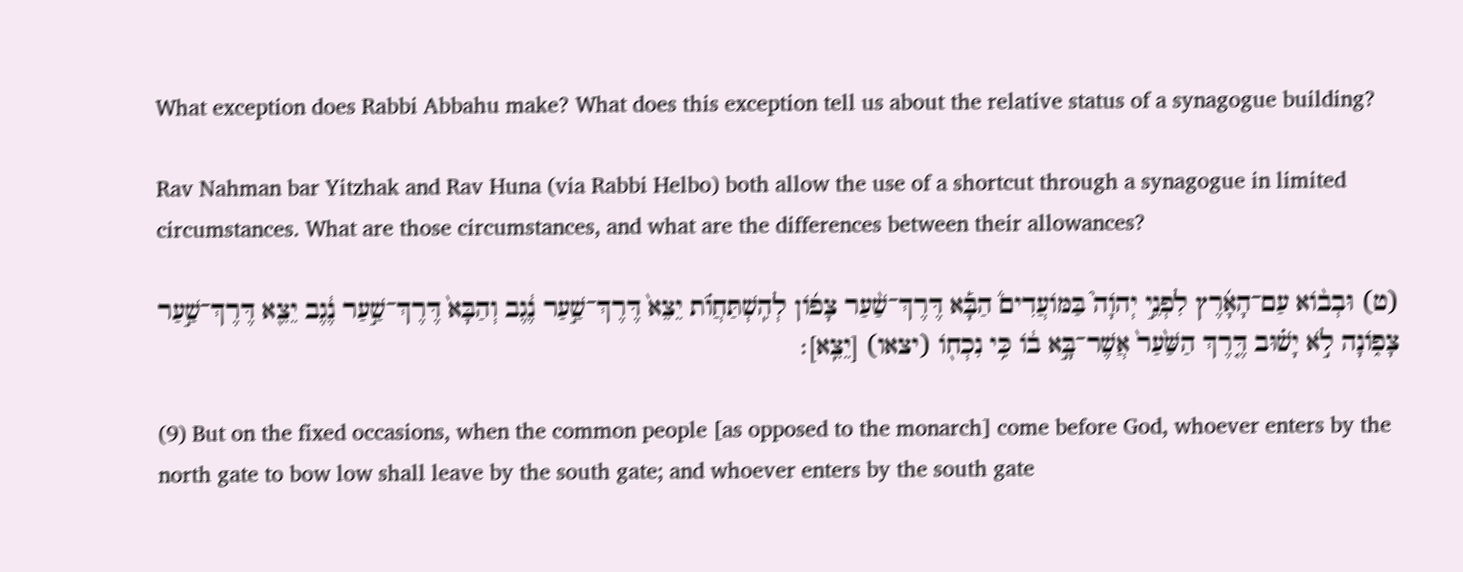What exception does Rabbi Abbahu make? What does this exception tell us about the relative status of a synagogue building?

Rav Nahman bar Yitzhak and Rav Huna (via Rabbi Helbo) both allow the use of a shortcut through a synagogue in limited circumstances. What are those circumstances, and what are the differences between their allowances?

(ט) וּבְב֨וֹא עַם־הָאָ֜רֶץ לִפְנֵ֣י יְהֹוָה֮ בַּמּוֹעֲדִים֒ הַבָּ֡א דֶּרֶךְ־שַׁ֨עַר צָפ֜וֹן לְהִֽשְׁתַּחֲוֺ֗ת יֵצֵא֙ דֶּרֶךְ־שַׁ֣עַר נֶ֔גֶב וְהַבָּא֙ דֶּרֶךְ־שַׁ֣עַר נֶ֔גֶב יֵצֵ֖א דֶּרֶךְ־שַׁ֣עַר צָפ֑וֹנָה לֹ֣א יָשׁ֗וּב דֶּ֤רֶךְ הַשַּׁ֙עַר֙ אֲשֶׁר־בָּ֣א ב֔וֹ כִּ֥י נִכְח֖וֹ (יצאו) [יֵצֵֽא]׃

(9) But on the fixed occasions, when the common people [as opposed to the monarch] come before God, whoever enters by the north gate to bow low shall leave by the south gate; and whoever enters by the south gate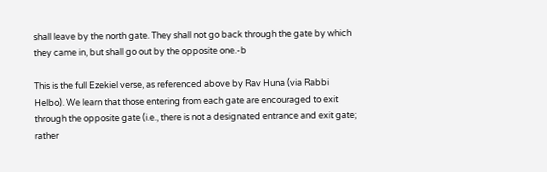shall leave by the north gate. They shall not go back through the gate by which they came in, but shall go out by the opposite one.-b

This is the full Ezekiel verse, as referenced above by Rav Huna (via Rabbi Helbo). We learn that those entering from each gate are encouraged to exit through the opposite gate (i.e., there is not a designated entrance and exit gate; rather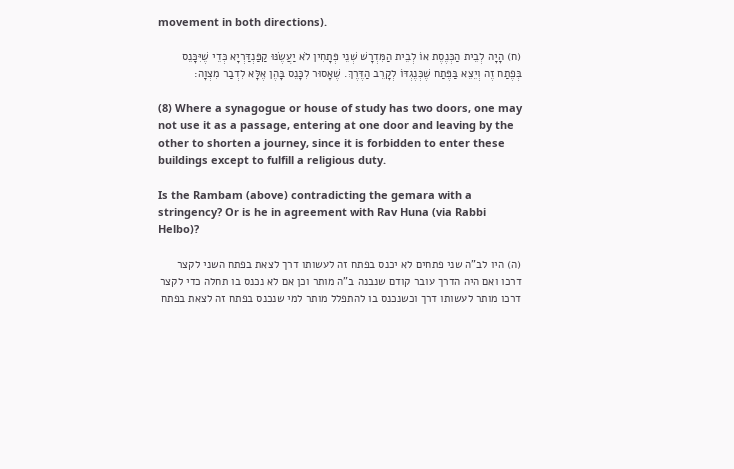movement in both directions).

(ח) הָיָה לְבֵית הַכְּנֶסֶת אוֹ לְבֵית הַמִּדְרָשׁ שְׁנֵי פְּתָחִין לֹא יַעֲשֶׂנּוּ קַפַּנְדַּרְיָא כְּדֵי שֶׁיִּכָּנֵס בְּפֶתַח זֶה וְיֵצֵא בַּפֶּתַח שֶׁכְּנֶגְדּוֹ לְקָרֵב הַדֶּרֶךְ. שֶׁאָסוּר לִכָּנֵס בָּהֶן אֶלָּא לִדְבַר מִצְוָה:

(8) Where a synagogue or house of study has two doors, one may not use it as a passage, entering at one door and leaving by the other to shorten a journey, since it is forbidden to enter these buildings except to fulfill a religious duty.

Is the Rambam (above) contradicting the gemara with a stringency? Or is he in agreement with Rav Huna (via Rabbi Helbo)?

(ה) היו לב"ה שני פתחים לא יכנס בפתח זה לעשותו דרך לצאת בפתח השני לקצר דרכו ואם היה הדרך עובר קודם שנבנה ב"ה מותר וכן אם לא נכנס בו תחלה כדי לקצר דרכו מותר לעשותו דרך וכשנכנס בו להתפלל מותר למי שנכנס בפתח זה לצאת בפתח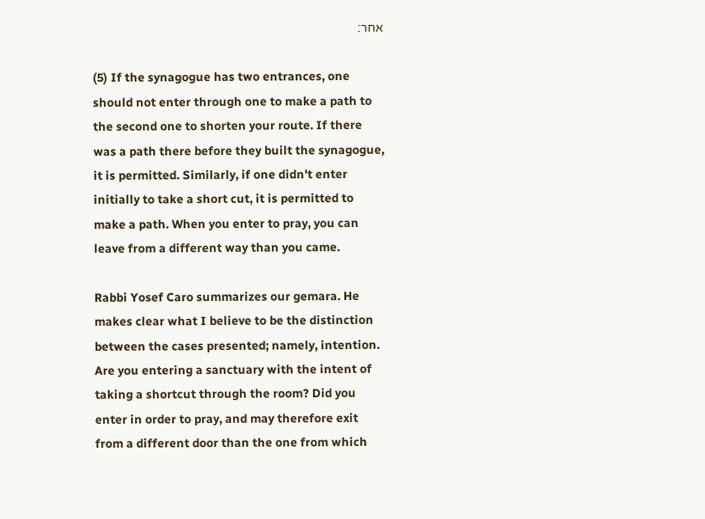אחר:

(5) If the synagogue has two entrances, one should not enter through one to make a path to the second one to shorten your route. If there was a path there before they built the synagogue, it is permitted. Similarly, if one didn't enter initially to take a short cut, it is permitted to make a path. When you enter to pray, you can leave from a different way than you came.

Rabbi Yosef Caro summarizes our gemara. He makes clear what I believe to be the distinction between the cases presented; namely, intention. Are you entering a sanctuary with the intent of taking a shortcut through the room? Did you enter in order to pray, and may therefore exit from a different door than the one from which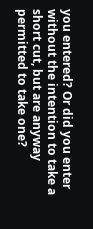you entered? Or did you enter without the intention to take a short cut, but are anyway permitted to take one?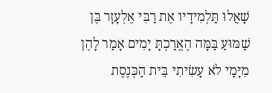שָׁאֲלוּ תַּלְמִידָיו אֶת רַבִּי אֶלְעָזָר בֶּן שַׁמּוּעַ בַּמָּה הֶאֱרַכְתָּ יָמִים אָמַר לָהֶן מִיָּמַי לֹא עָשִׂיתִי בֵּית הַכְּנֶסֶת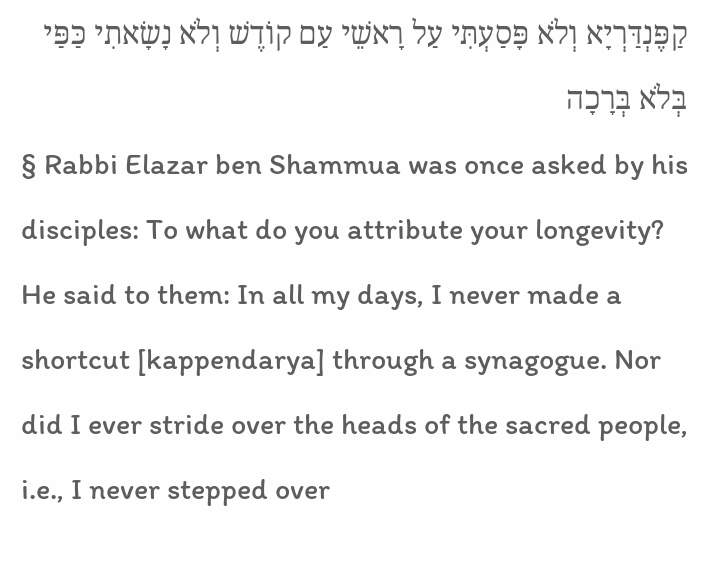קַפֶּנְדַּרְיָא וְלֹא פָּסַעְתִּי עַל רָאשֵׁי עַם קוֹדֶשׁ וְלֹא נָשָׂאתִי כַּפַּי בְּלֹא בְּרָכָה
§ Rabbi Elazar ben Shammua was once asked by his disciples: To what do you attribute your longevity? He said to them: In all my days, I never made a shortcut [kappendarya] through a synagogue. Nor did I ever stride over the heads of the sacred people, i.e., I never stepped over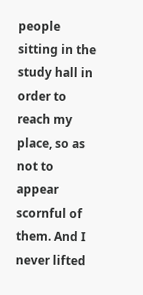people sitting in the study hall in order to reach my place, so as not to appear scornful of them. And I never lifted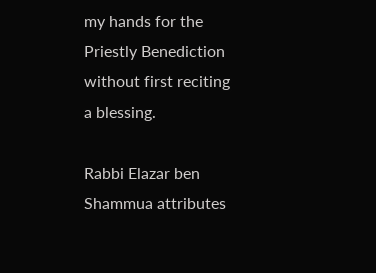my hands for the Priestly Benediction without first reciting a blessing.

Rabbi Elazar ben Shammua attributes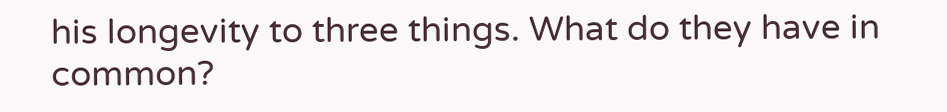his longevity to three things. What do they have in common?